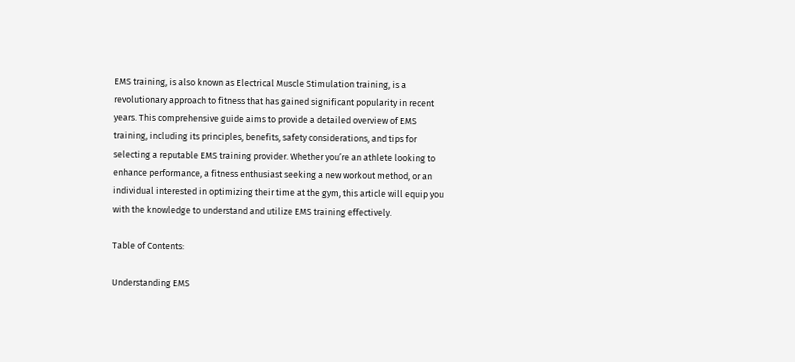EMS training, is also known as Electrical Muscle Stimulation training, is a revolutionary approach to fitness that has gained significant popularity in recent years. This comprehensive guide aims to provide a detailed overview of EMS training, including its principles, benefits, safety considerations, and tips for selecting a reputable EMS training provider. Whether you’re an athlete looking to enhance performance, a fitness enthusiast seeking a new workout method, or an individual interested in optimizing their time at the gym, this article will equip you with the knowledge to understand and utilize EMS training effectively.

Table of Contents:

Understanding EMS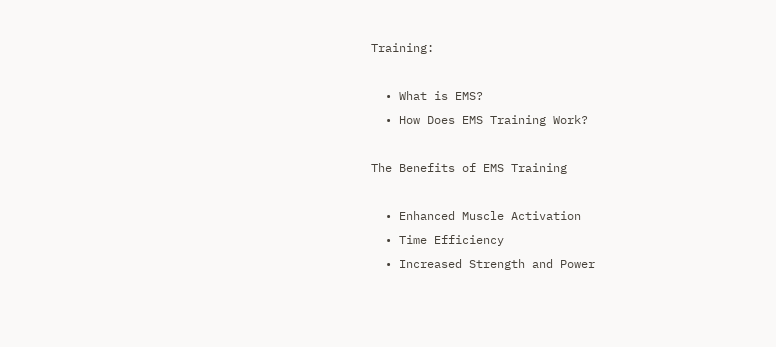Training:

  • What is EMS?
  • How Does EMS Training Work?

The Benefits of EMS Training

  • Enhanced Muscle Activation
  • Time Efficiency
  • Increased Strength and Power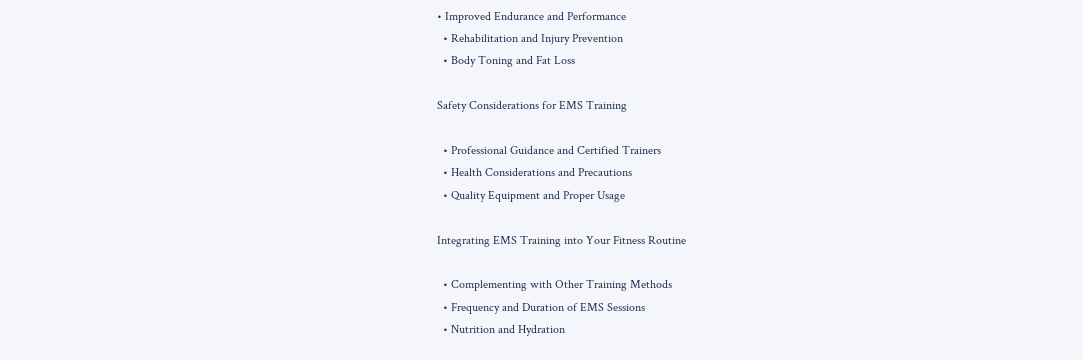• Improved Endurance and Performance
  • Rehabilitation and Injury Prevention
  • Body Toning and Fat Loss

Safety Considerations for EMS Training

  • Professional Guidance and Certified Trainers
  • Health Considerations and Precautions
  • Quality Equipment and Proper Usage

Integrating EMS Training into Your Fitness Routine

  • Complementing with Other Training Methods
  • Frequency and Duration of EMS Sessions
  • Nutrition and Hydration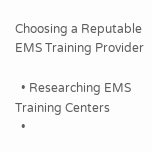Choosing a Reputable EMS Training Provider

  • Researching EMS Training Centers
  •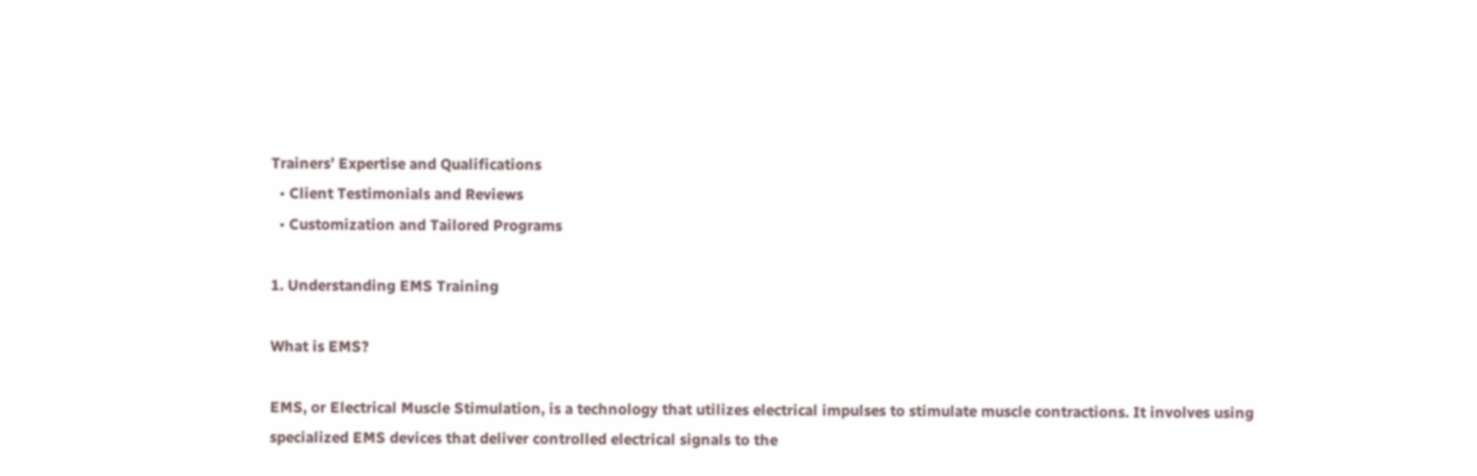Trainers’ Expertise and Qualifications
  • Client Testimonials and Reviews
  • Customization and Tailored Programs

1. Understanding EMS Training

What is EMS?

EMS, or Electrical Muscle Stimulation, is a technology that utilizes electrical impulses to stimulate muscle contractions. It involves using specialized EMS devices that deliver controlled electrical signals to the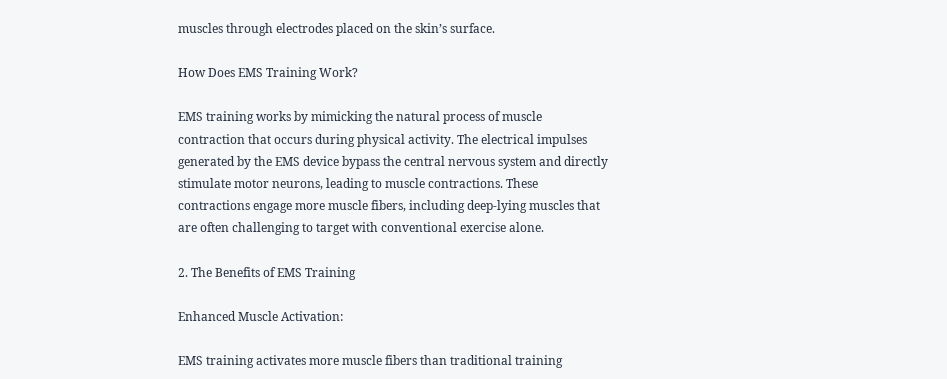muscles through electrodes placed on the skin’s surface.

How Does EMS Training Work?

EMS training works by mimicking the natural process of muscle contraction that occurs during physical activity. The electrical impulses generated by the EMS device bypass the central nervous system and directly stimulate motor neurons, leading to muscle contractions. These contractions engage more muscle fibers, including deep-lying muscles that are often challenging to target with conventional exercise alone.

2. The Benefits of EMS Training

Enhanced Muscle Activation:

EMS training activates more muscle fibers than traditional training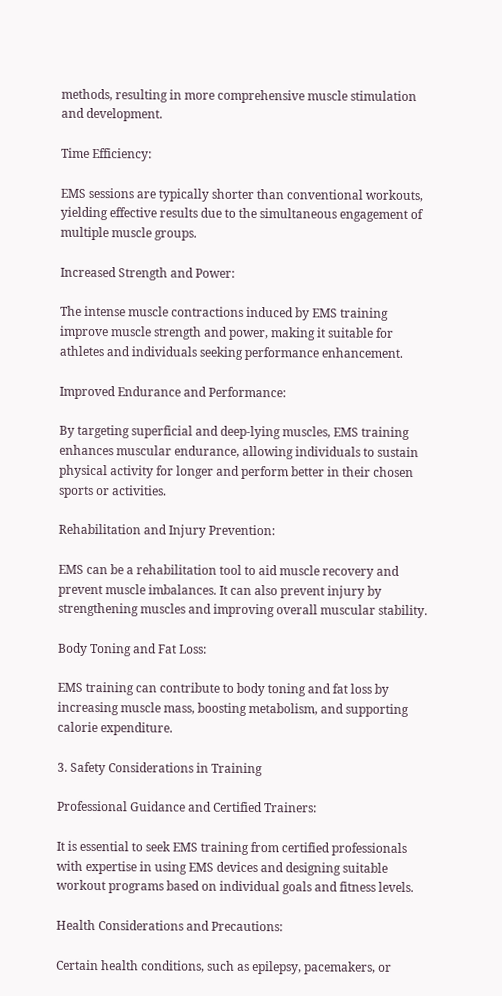methods, resulting in more comprehensive muscle stimulation and development.

Time Efficiency:

EMS sessions are typically shorter than conventional workouts, yielding effective results due to the simultaneous engagement of multiple muscle groups.

Increased Strength and Power:

The intense muscle contractions induced by EMS training improve muscle strength and power, making it suitable for athletes and individuals seeking performance enhancement.

Improved Endurance and Performance:

By targeting superficial and deep-lying muscles, EMS training enhances muscular endurance, allowing individuals to sustain physical activity for longer and perform better in their chosen sports or activities.

Rehabilitation and Injury Prevention:

EMS can be a rehabilitation tool to aid muscle recovery and prevent muscle imbalances. It can also prevent injury by strengthening muscles and improving overall muscular stability.

Body Toning and Fat Loss:

EMS training can contribute to body toning and fat loss by increasing muscle mass, boosting metabolism, and supporting calorie expenditure.

3. Safety Considerations in Training

Professional Guidance and Certified Trainers:

It is essential to seek EMS training from certified professionals with expertise in using EMS devices and designing suitable workout programs based on individual goals and fitness levels.

Health Considerations and Precautions:

Certain health conditions, such as epilepsy, pacemakers, or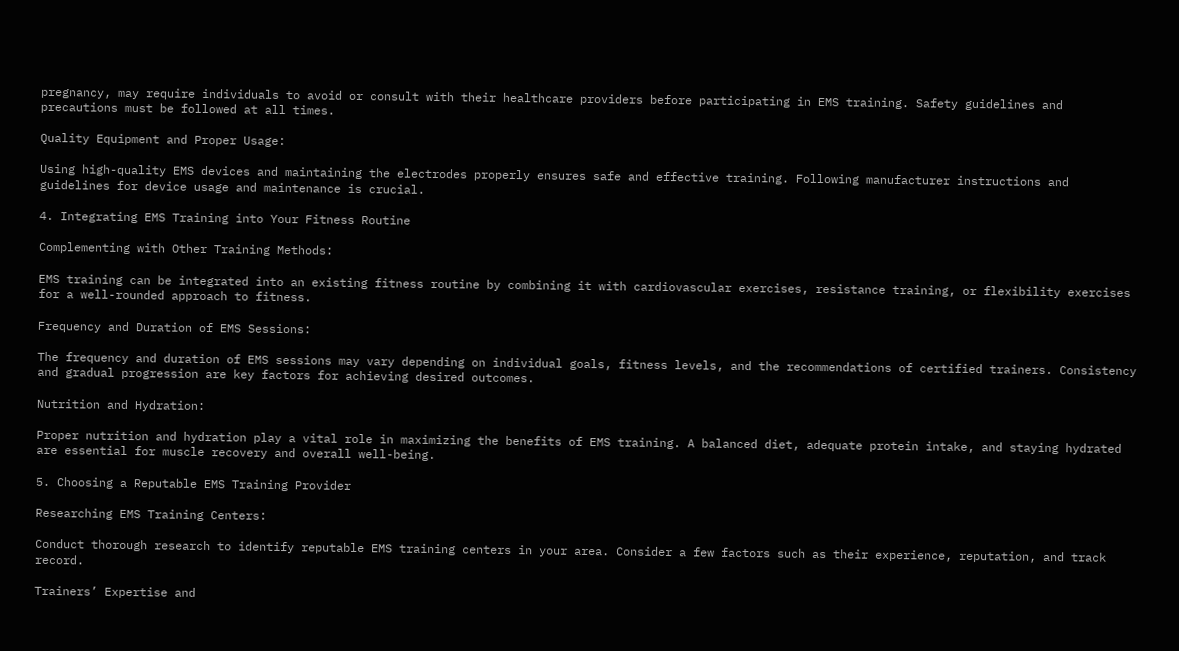pregnancy, may require individuals to avoid or consult with their healthcare providers before participating in EMS training. Safety guidelines and precautions must be followed at all times.

Quality Equipment and Proper Usage:

Using high-quality EMS devices and maintaining the electrodes properly ensures safe and effective training. Following manufacturer instructions and guidelines for device usage and maintenance is crucial.

4. Integrating EMS Training into Your Fitness Routine

Complementing with Other Training Methods:

EMS training can be integrated into an existing fitness routine by combining it with cardiovascular exercises, resistance training, or flexibility exercises for a well-rounded approach to fitness.

Frequency and Duration of EMS Sessions:

The frequency and duration of EMS sessions may vary depending on individual goals, fitness levels, and the recommendations of certified trainers. Consistency and gradual progression are key factors for achieving desired outcomes.

Nutrition and Hydration:

Proper nutrition and hydration play a vital role in maximizing the benefits of EMS training. A balanced diet, adequate protein intake, and staying hydrated are essential for muscle recovery and overall well-being.

5. Choosing a Reputable EMS Training Provider

Researching EMS Training Centers:

Conduct thorough research to identify reputable EMS training centers in your area. Consider a few factors such as their experience, reputation, and track record.

Trainers’ Expertise and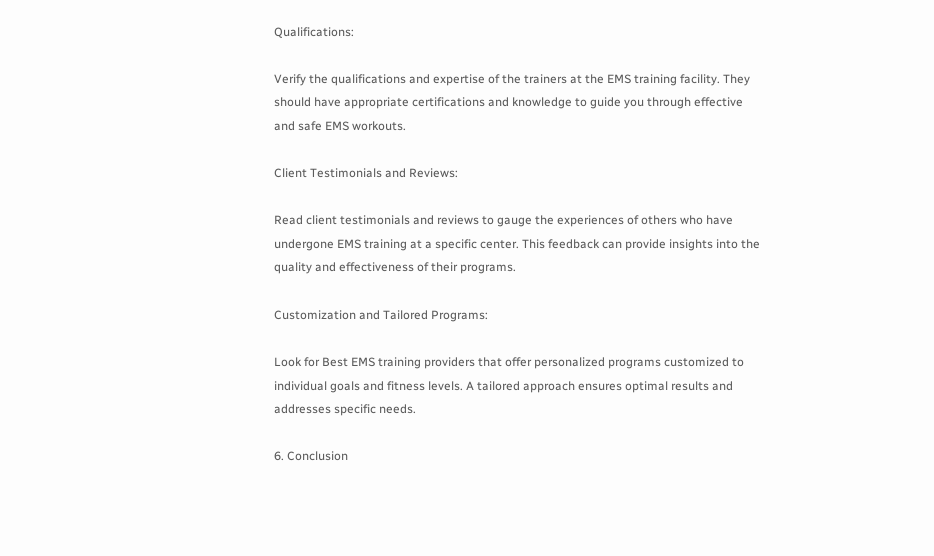Qualifications:

Verify the qualifications and expertise of the trainers at the EMS training facility. They should have appropriate certifications and knowledge to guide you through effective and safe EMS workouts.

Client Testimonials and Reviews:

Read client testimonials and reviews to gauge the experiences of others who have undergone EMS training at a specific center. This feedback can provide insights into the quality and effectiveness of their programs.

Customization and Tailored Programs:

Look for Best EMS training providers that offer personalized programs customized to individual goals and fitness levels. A tailored approach ensures optimal results and addresses specific needs.

6. Conclusion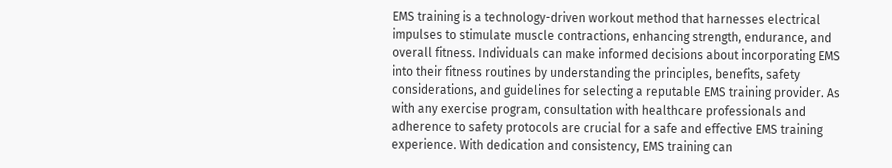EMS training is a technology-driven workout method that harnesses electrical impulses to stimulate muscle contractions, enhancing strength, endurance, and overall fitness. Individuals can make informed decisions about incorporating EMS into their fitness routines by understanding the principles, benefits, safety considerations, and guidelines for selecting a reputable EMS training provider. As with any exercise program, consultation with healthcare professionals and adherence to safety protocols are crucial for a safe and effective EMS training experience. With dedication and consistency, EMS training can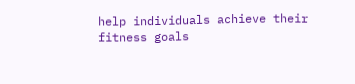help individuals achieve their fitness goals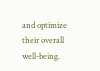and optimize their overall well-being.